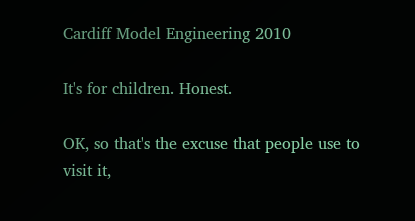Cardiff Model Engineering 2010

It's for children. Honest.

OK, so that's the excuse that people use to visit it,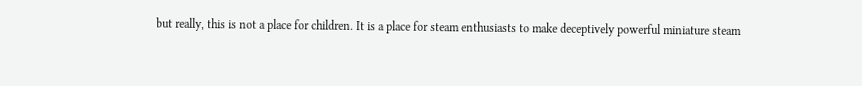but really, this is not a place for children. It is a place for steam enthusiasts to make deceptively powerful miniature steam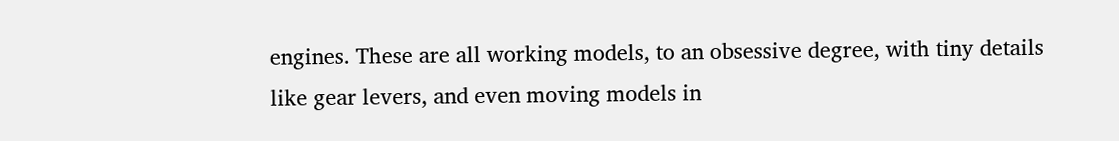engines. These are all working models, to an obsessive degree, with tiny details like gear levers, and even moving models in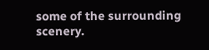some of the surrounding scenery.